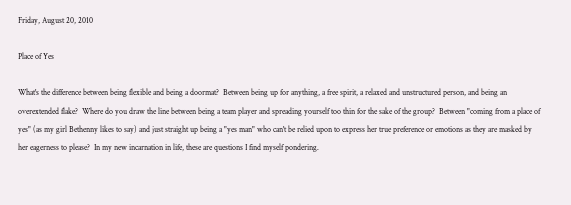Friday, August 20, 2010

Place of Yes

What's the difference between being flexible and being a doormat?  Between being up for anything, a free spirit, a relaxed and unstructured person, and being an overextended flake?  Where do you draw the line between being a team player and spreading yourself too thin for the sake of the group?  Between "coming from a place of yes" (as my girl Bethenny likes to say) and just straight up being a "yes man" who can't be relied upon to express her true preference or emotions as they are masked by her eagerness to please?  In my new incarnation in life, these are questions I find myself pondering.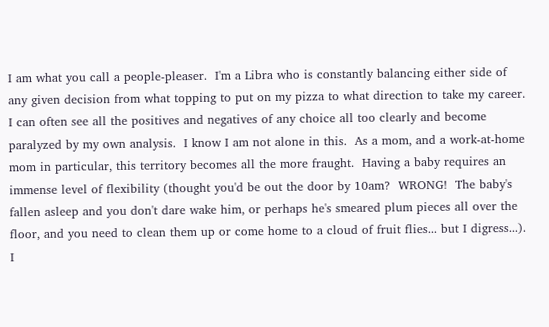I am what you call a people-pleaser.  I'm a Libra who is constantly balancing either side of any given decision from what topping to put on my pizza to what direction to take my career.  I can often see all the positives and negatives of any choice all too clearly and become paralyzed by my own analysis.  I know I am not alone in this.  As a mom, and a work-at-home mom in particular, this territory becomes all the more fraught.  Having a baby requires an immense level of flexibility (thought you'd be out the door by 10am?  WRONG!  The baby's fallen asleep and you don't dare wake him, or perhaps he's smeared plum pieces all over the floor, and you need to clean them up or come home to a cloud of fruit flies... but I digress...).  I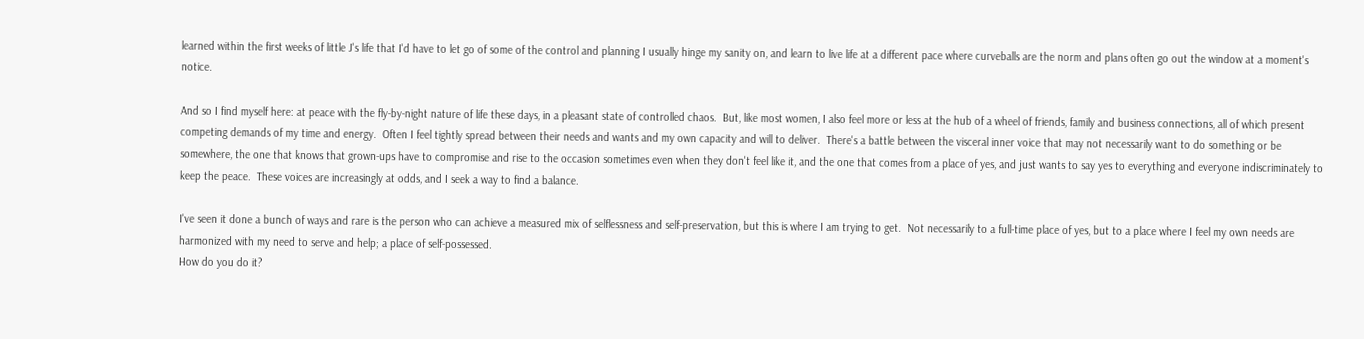learned within the first weeks of little J's life that I'd have to let go of some of the control and planning I usually hinge my sanity on, and learn to live life at a different pace where curveballs are the norm and plans often go out the window at a moment's notice.

And so I find myself here: at peace with the fly-by-night nature of life these days, in a pleasant state of controlled chaos.  But, like most women, I also feel more or less at the hub of a wheel of friends, family and business connections, all of which present competing demands of my time and energy.  Often I feel tightly spread between their needs and wants and my own capacity and will to deliver.  There's a battle between the visceral inner voice that may not necessarily want to do something or be somewhere, the one that knows that grown-ups have to compromise and rise to the occasion sometimes even when they don't feel like it, and the one that comes from a place of yes, and just wants to say yes to everything and everyone indiscriminately to keep the peace.  These voices are increasingly at odds, and I seek a way to find a balance.

I've seen it done a bunch of ways and rare is the person who can achieve a measured mix of selflessness and self-preservation, but this is where I am trying to get.  Not necessarily to a full-time place of yes, but to a place where I feel my own needs are harmonized with my need to serve and help; a place of self-possessed.
How do you do it?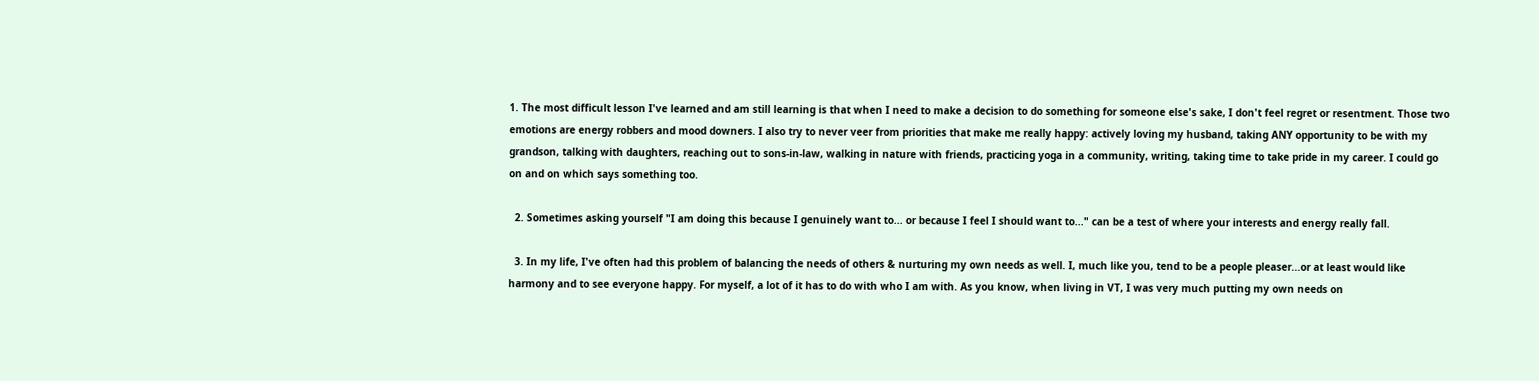1. The most difficult lesson I've learned and am still learning is that when I need to make a decision to do something for someone else's sake, I don't feel regret or resentment. Those two emotions are energy robbers and mood downers. I also try to never veer from priorities that make me really happy: actively loving my husband, taking ANY opportunity to be with my grandson, talking with daughters, reaching out to sons-in-law, walking in nature with friends, practicing yoga in a community, writing, taking time to take pride in my career. I could go on and on which says something too.

  2. Sometimes asking yourself "I am doing this because I genuinely want to... or because I feel I should want to..." can be a test of where your interests and energy really fall.

  3. In my life, I've often had this problem of balancing the needs of others & nurturing my own needs as well. I, much like you, tend to be a people pleaser...or at least would like harmony and to see everyone happy. For myself, a lot of it has to do with who I am with. As you know, when living in VT, I was very much putting my own needs on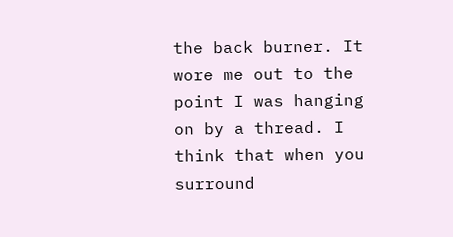the back burner. It wore me out to the point I was hanging on by a thread. I think that when you surround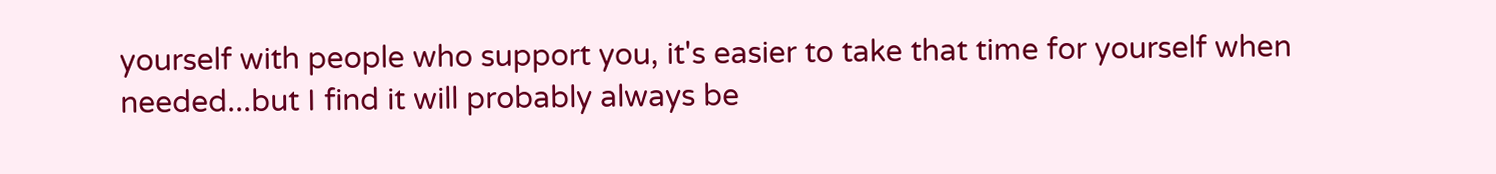yourself with people who support you, it's easier to take that time for yourself when needed...but I find it will probably always be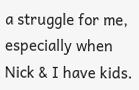a struggle for me, especially when Nick & I have kids.